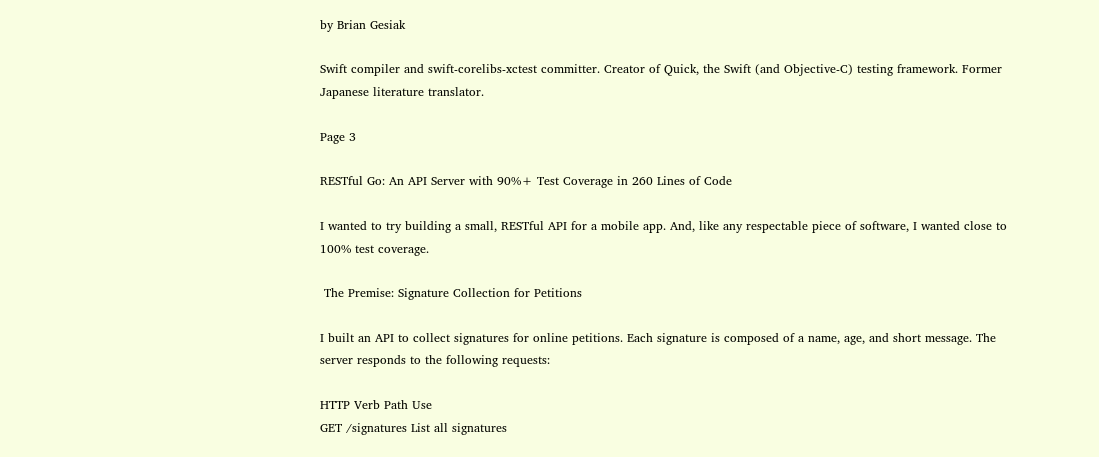by Brian Gesiak

Swift compiler and swift-corelibs-xctest committer. Creator of Quick, the Swift (and Objective-C) testing framework. Former Japanese literature translator.

Page 3

RESTful Go: An API Server with 90%+ Test Coverage in 260 Lines of Code

I wanted to try building a small, RESTful API for a mobile app. And, like any respectable piece of software, I wanted close to 100% test coverage.

 The Premise: Signature Collection for Petitions

I built an API to collect signatures for online petitions. Each signature is composed of a name, age, and short message. The server responds to the following requests:

HTTP Verb Path Use
GET /signatures List all signatures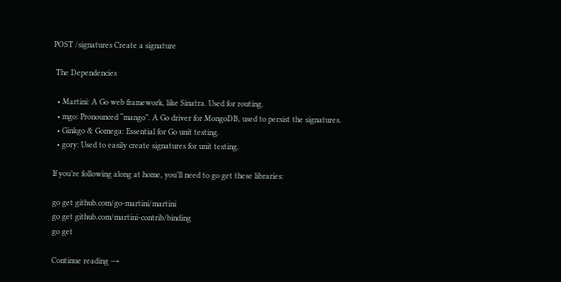POST /signatures Create a signature

 The Dependencies

  • Martini: A Go web framework, like Sinatra. Used for routing.
  • mgo: Pronounced “mango”. A Go driver for MongoDB, used to persist the signatures.
  • Ginkgo & Gomega: Essential for Go unit testing.
  • gory: Used to easily create signatures for unit testing.

If you’re following along at home, you’ll need to go get these libraries:

go get github.com/go-martini/martini
go get github.com/martini-contrib/binding
go get

Continue reading →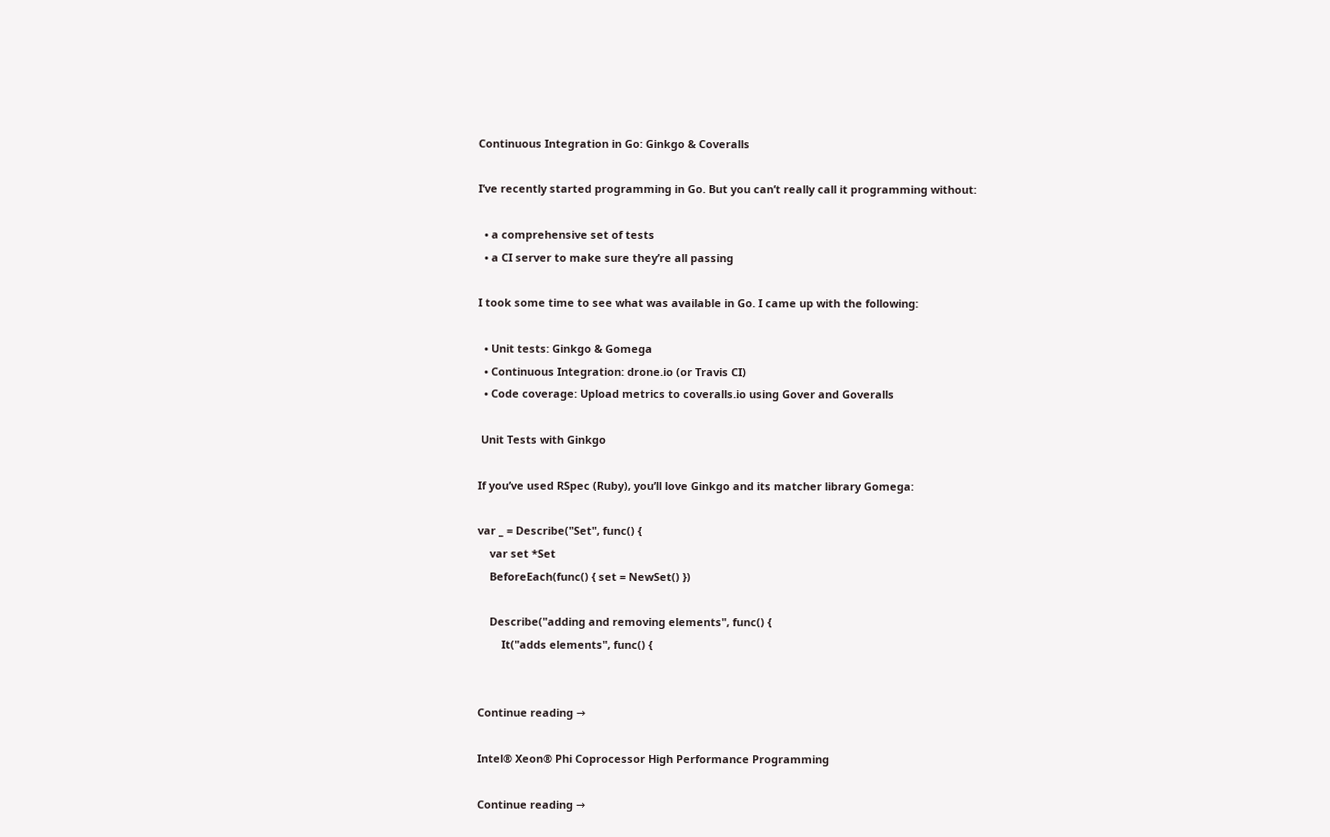Continuous Integration in Go: Ginkgo & Coveralls

I’ve recently started programming in Go. But you can’t really call it programming without:

  • a comprehensive set of tests
  • a CI server to make sure they’re all passing

I took some time to see what was available in Go. I came up with the following:

  • Unit tests: Ginkgo & Gomega
  • Continuous Integration: drone.io (or Travis CI)
  • Code coverage: Upload metrics to coveralls.io using Gover and Goveralls

 Unit Tests with Ginkgo

If you’ve used RSpec (Ruby), you’ll love Ginkgo and its matcher library Gomega:

var _ = Describe("Set", func() {
    var set *Set
    BeforeEach(func() { set = NewSet() })

    Describe("adding and removing elements", func() {
        It("adds elements", func() {


Continue reading →

Intel® Xeon® Phi Coprocessor High Performance Programming

Continue reading →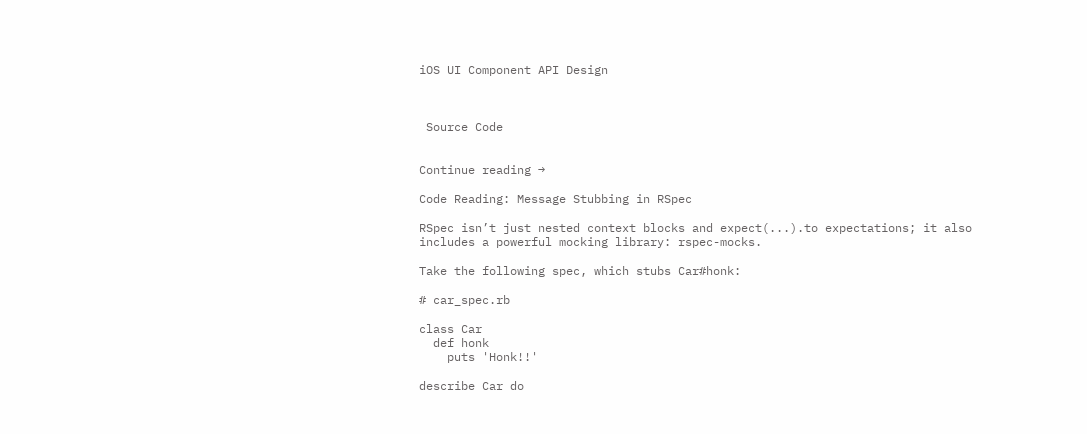iOS UI Component API Design



 Source Code


Continue reading →

Code Reading: Message Stubbing in RSpec

RSpec isn’t just nested context blocks and expect(...).to expectations; it also includes a powerful mocking library: rspec-mocks.

Take the following spec, which stubs Car#honk:

# car_spec.rb

class Car
  def honk
    puts 'Honk!!'

describe Car do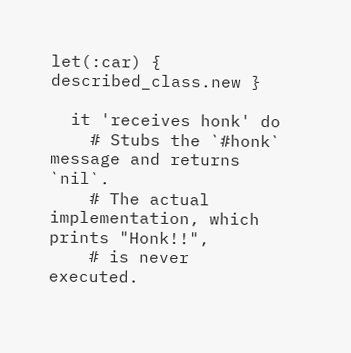let(:car) { described_class.new }

  it 'receives honk' do
    # Stubs the `#honk` message and returns `nil`.
    # The actual implementation, which prints "Honk!!",
    # is never executed.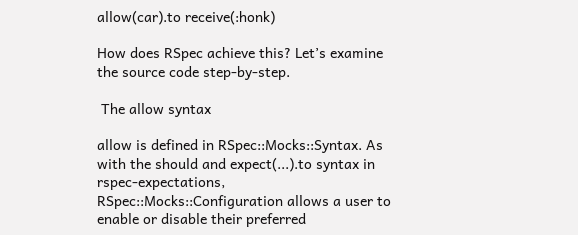allow(car).to receive(:honk)

How does RSpec achieve this? Let’s examine the source code step-by-step.

 The allow syntax

allow is defined in RSpec::Mocks::Syntax. As with the should and expect(...).to syntax in rspec-expectations, RSpec::Mocks::Configuration allows a user to enable or disable their preferred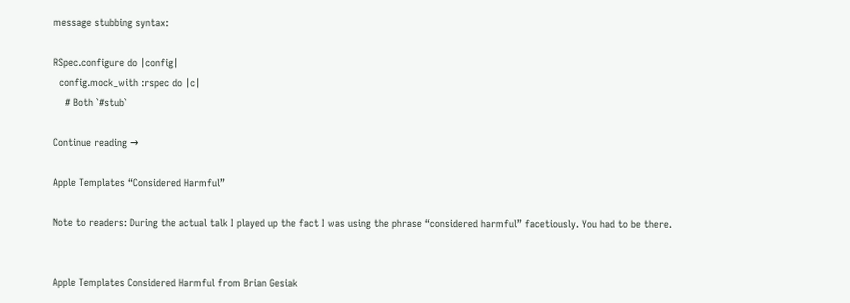message stubbing syntax:

RSpec.configure do |config|
  config.mock_with :rspec do |c|
    # Both `#stub`

Continue reading →

Apple Templates “Considered Harmful”

Note to readers: During the actual talk I played up the fact I was using the phrase “considered harmful” facetiously. You had to be there.


Apple Templates Considered Harmful from Brian Gesiak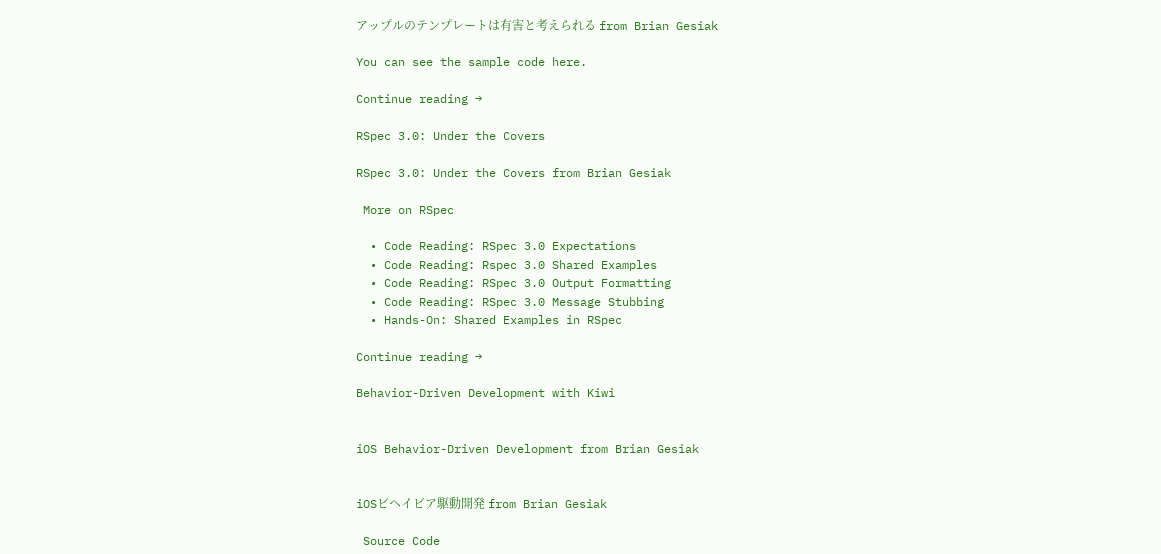アップルのテンプレートは有害と考えられる from Brian Gesiak

You can see the sample code here.

Continue reading →

RSpec 3.0: Under the Covers

RSpec 3.0: Under the Covers from Brian Gesiak

 More on RSpec

  • Code Reading: RSpec 3.0 Expectations
  • Code Reading: Rspec 3.0 Shared Examples
  • Code Reading: RSpec 3.0 Output Formatting
  • Code Reading: RSpec 3.0 Message Stubbing
  • Hands-On: Shared Examples in RSpec

Continue reading →

Behavior-Driven Development with Kiwi


iOS Behavior-Driven Development from Brian Gesiak


iOSビヘイビア駆動開発 from Brian Gesiak

 Source Code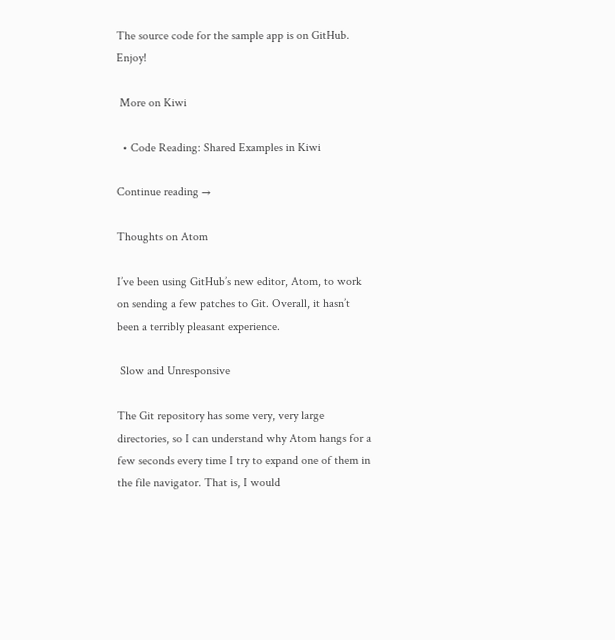The source code for the sample app is on GitHub. Enjoy!

 More on Kiwi

  • Code Reading: Shared Examples in Kiwi

Continue reading →

Thoughts on Atom

I’ve been using GitHub’s new editor, Atom, to work on sending a few patches to Git. Overall, it hasn’t been a terribly pleasant experience.

 Slow and Unresponsive

The Git repository has some very, very large directories, so I can understand why Atom hangs for a few seconds every time I try to expand one of them in the file navigator. That is, I would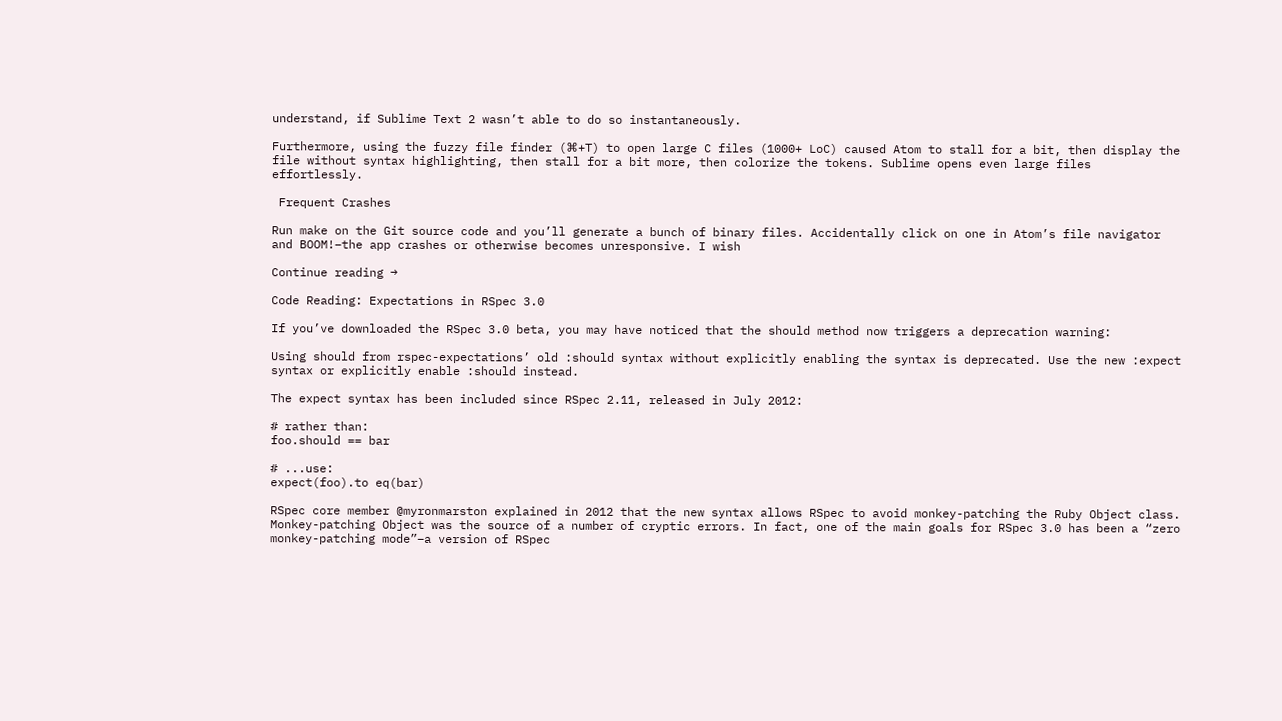understand, if Sublime Text 2 wasn’t able to do so instantaneously.

Furthermore, using the fuzzy file finder (⌘+T) to open large C files (1000+ LoC) caused Atom to stall for a bit, then display the file without syntax highlighting, then stall for a bit more, then colorize the tokens. Sublime opens even large files effortlessly.

 Frequent Crashes

Run make on the Git source code and you’ll generate a bunch of binary files. Accidentally click on one in Atom’s file navigator and BOOM!–the app crashes or otherwise becomes unresponsive. I wish

Continue reading →

Code Reading: Expectations in RSpec 3.0

If you’ve downloaded the RSpec 3.0 beta, you may have noticed that the should method now triggers a deprecation warning:

Using should from rspec-expectations’ old :should syntax without explicitly enabling the syntax is deprecated. Use the new :expect syntax or explicitly enable :should instead.

The expect syntax has been included since RSpec 2.11, released in July 2012:

# rather than:
foo.should == bar

# ...use:
expect(foo).to eq(bar)

RSpec core member @myronmarston explained in 2012 that the new syntax allows RSpec to avoid monkey-patching the Ruby Object class. Monkey-patching Object was the source of a number of cryptic errors. In fact, one of the main goals for RSpec 3.0 has been a “zero monkey-patching mode”–a version of RSpec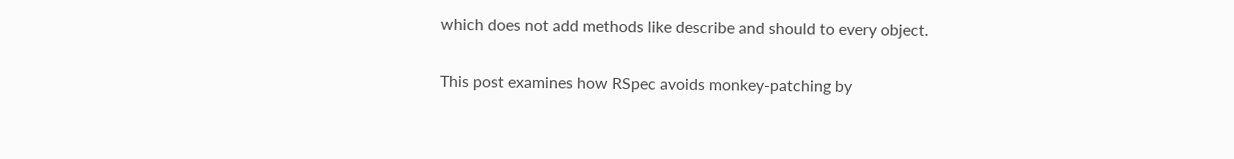which does not add methods like describe and should to every object.

This post examines how RSpec avoids monkey-patching by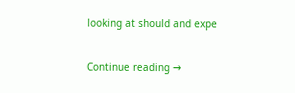looking at should and expe

Continue reading →